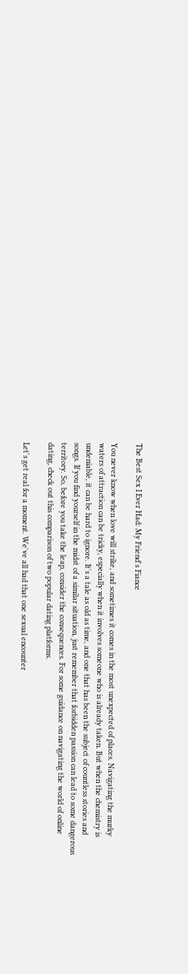The Best Sex I Ever Had: My Friend's Fiance

You never know when love will strike, and sometimes it comes in the most unexpected of places. Navigating the murky waters of attraction can be tricky, especially when it involves someone who is already taken. But when the chemistry is undeniable, it can be hard to ignore. It's a tale as old as time, and one that has been the subject of countless stories and songs. If you find yourself in the midst of a similar situation, just remember that forbidden passion can lead to some dangerous territory. So, before you take the leap, consider the consequences. For some guidance on navigating the world of online dating, check out this comparison of two popular dating platforms.

Let's get real for a moment. We've all had that one sexual encounter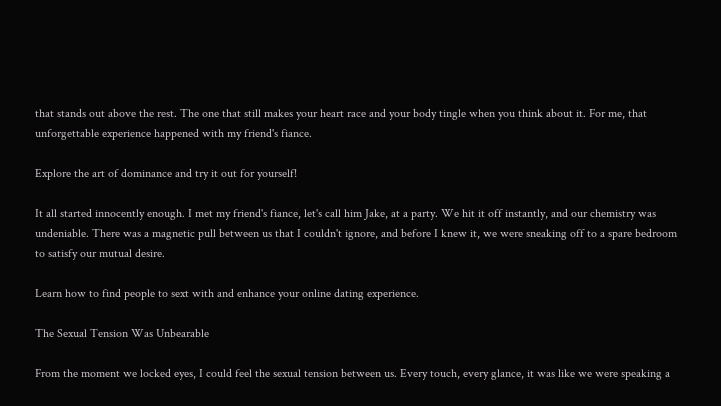that stands out above the rest. The one that still makes your heart race and your body tingle when you think about it. For me, that unforgettable experience happened with my friend's fiance.

Explore the art of dominance and try it out for yourself!

It all started innocently enough. I met my friend's fiance, let's call him Jake, at a party. We hit it off instantly, and our chemistry was undeniable. There was a magnetic pull between us that I couldn't ignore, and before I knew it, we were sneaking off to a spare bedroom to satisfy our mutual desire.

Learn how to find people to sext with and enhance your online dating experience.

The Sexual Tension Was Unbearable

From the moment we locked eyes, I could feel the sexual tension between us. Every touch, every glance, it was like we were speaking a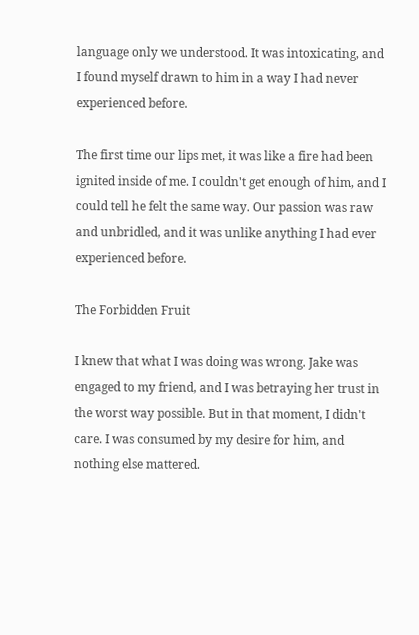language only we understood. It was intoxicating, and I found myself drawn to him in a way I had never experienced before.

The first time our lips met, it was like a fire had been ignited inside of me. I couldn't get enough of him, and I could tell he felt the same way. Our passion was raw and unbridled, and it was unlike anything I had ever experienced before.

The Forbidden Fruit

I knew that what I was doing was wrong. Jake was engaged to my friend, and I was betraying her trust in the worst way possible. But in that moment, I didn't care. I was consumed by my desire for him, and nothing else mattered.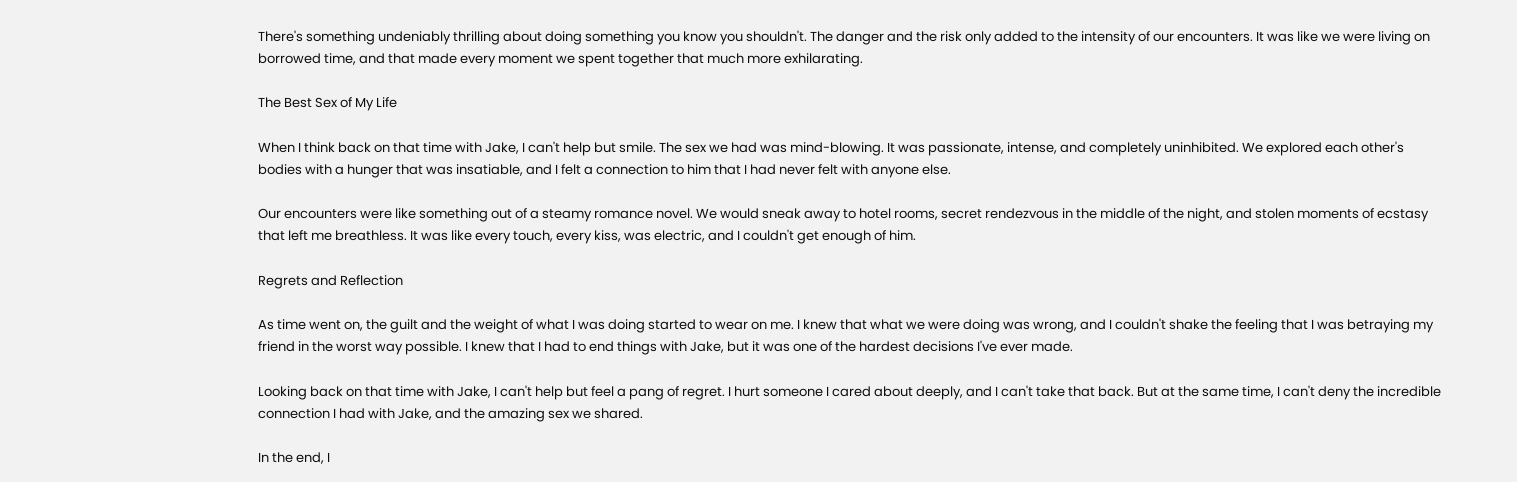There's something undeniably thrilling about doing something you know you shouldn't. The danger and the risk only added to the intensity of our encounters. It was like we were living on borrowed time, and that made every moment we spent together that much more exhilarating.

The Best Sex of My Life

When I think back on that time with Jake, I can't help but smile. The sex we had was mind-blowing. It was passionate, intense, and completely uninhibited. We explored each other's bodies with a hunger that was insatiable, and I felt a connection to him that I had never felt with anyone else.

Our encounters were like something out of a steamy romance novel. We would sneak away to hotel rooms, secret rendezvous in the middle of the night, and stolen moments of ecstasy that left me breathless. It was like every touch, every kiss, was electric, and I couldn't get enough of him.

Regrets and Reflection

As time went on, the guilt and the weight of what I was doing started to wear on me. I knew that what we were doing was wrong, and I couldn't shake the feeling that I was betraying my friend in the worst way possible. I knew that I had to end things with Jake, but it was one of the hardest decisions I've ever made.

Looking back on that time with Jake, I can't help but feel a pang of regret. I hurt someone I cared about deeply, and I can't take that back. But at the same time, I can't deny the incredible connection I had with Jake, and the amazing sex we shared.

In the end, I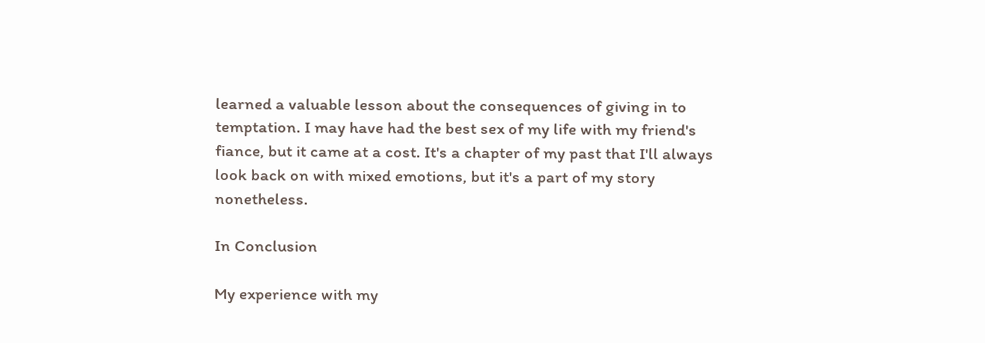learned a valuable lesson about the consequences of giving in to temptation. I may have had the best sex of my life with my friend's fiance, but it came at a cost. It's a chapter of my past that I'll always look back on with mixed emotions, but it's a part of my story nonetheless.

In Conclusion

My experience with my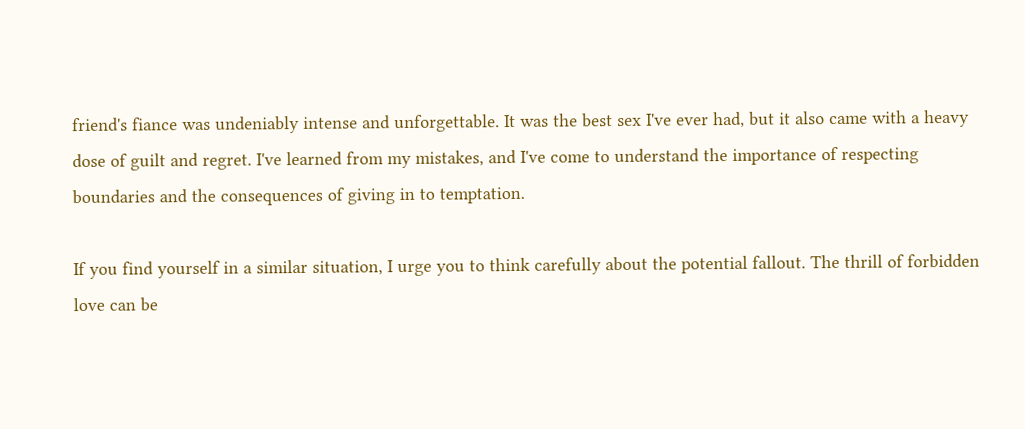friend's fiance was undeniably intense and unforgettable. It was the best sex I've ever had, but it also came with a heavy dose of guilt and regret. I've learned from my mistakes, and I've come to understand the importance of respecting boundaries and the consequences of giving in to temptation.

If you find yourself in a similar situation, I urge you to think carefully about the potential fallout. The thrill of forbidden love can be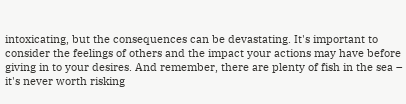intoxicating, but the consequences can be devastating. It's important to consider the feelings of others and the impact your actions may have before giving in to your desires. And remember, there are plenty of fish in the sea – it's never worth risking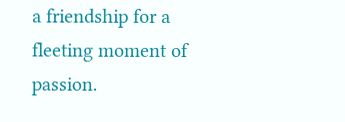a friendship for a fleeting moment of passion.